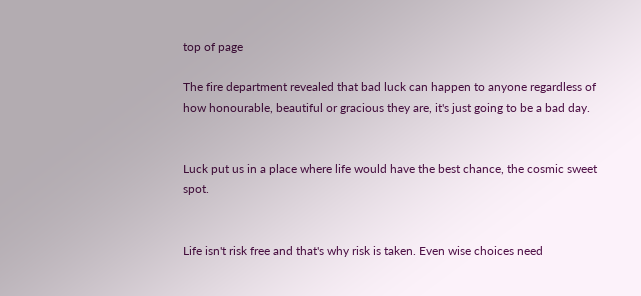top of page

The fire department revealed that bad luck can happen to anyone regardless of how honourable, beautiful or gracious they are, it's just going to be a bad day.


Luck put us in a place where life would have the best chance, the cosmic sweet spot.


Life isn't risk free and that's why risk is taken. Even wise choices need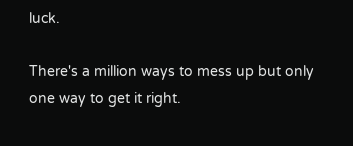luck.

There's a million ways to mess up but only one way to get it right.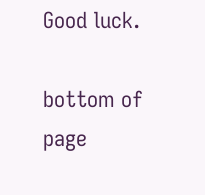Good luck.

bottom of page